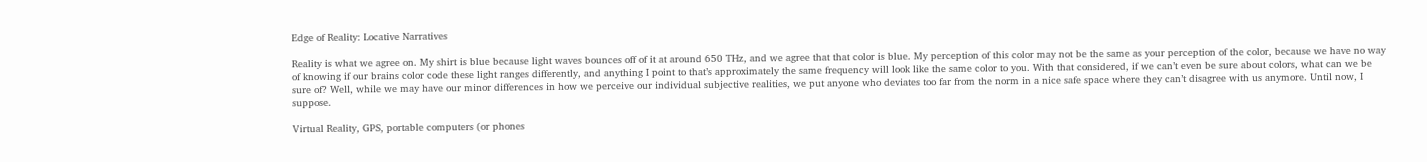Edge of Reality: Locative Narratives

Reality is what we agree on. My shirt is blue because light waves bounces off of it at around 650 THz, and we agree that that color is blue. My perception of this color may not be the same as your perception of the color, because we have no way of knowing if our brains color code these light ranges differently, and anything I point to that’s approximately the same frequency will look like the same color to you. With that considered, if we can’t even be sure about colors, what can we be sure of? Well, while we may have our minor differences in how we perceive our individual subjective realities, we put anyone who deviates too far from the norm in a nice safe space where they can’t disagree with us anymore. Until now, I suppose.

Virtual Reality, GPS, portable computers (or phones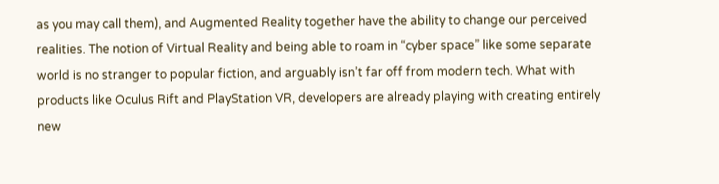as you may call them), and Augmented Reality together have the ability to change our perceived realities. The notion of Virtual Reality and being able to roam in “cyber space” like some separate world is no stranger to popular fiction, and arguably isn’t far off from modern tech. What with products like Oculus Rift and PlayStation VR, developers are already playing with creating entirely new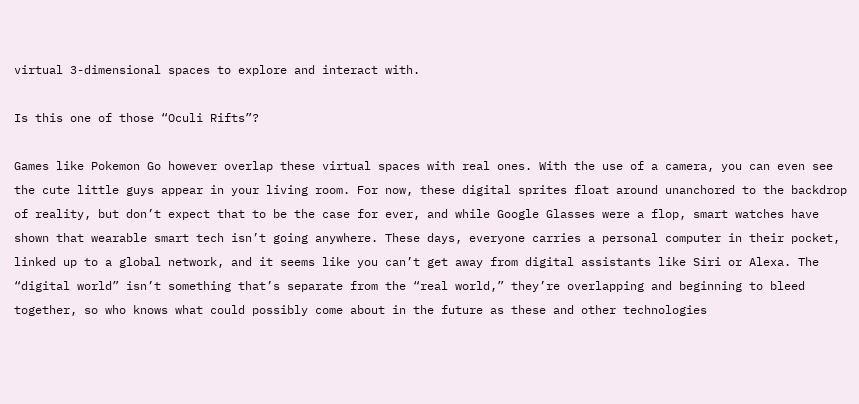virtual 3-dimensional spaces to explore and interact with.

Is this one of those “Oculi Rifts”?

Games like Pokemon Go however overlap these virtual spaces with real ones. With the use of a camera, you can even see the cute little guys appear in your living room. For now, these digital sprites float around unanchored to the backdrop of reality, but don’t expect that to be the case for ever, and while Google Glasses were a flop, smart watches have shown that wearable smart tech isn’t going anywhere. These days, everyone carries a personal computer in their pocket, linked up to a global network, and it seems like you can’t get away from digital assistants like Siri or Alexa. The “digital world” isn’t something that’s separate from the “real world,” they’re overlapping and beginning to bleed together, so who knows what could possibly come about in the future as these and other technologies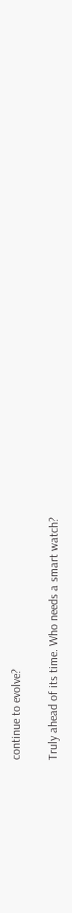continue to evolve?

Truly ahead of its time. Who needs a smart watch?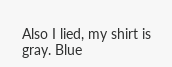Also I lied, my shirt is gray. Blue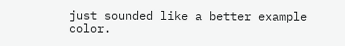just sounded like a better example color.